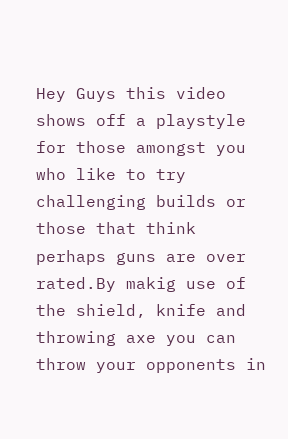Hey Guys this video shows off a playstyle for those amongst you who like to try challenging builds or those that think perhaps guns are over rated.By makig use of the shield, knife and throwing axe you can throw your opponents in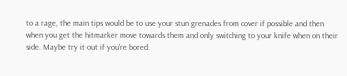to a rage, the main tips would be to use your stun grenades from cover if possible and then when you get the hitmarker move towards them and only switching to your knife when on their side. Maybe try it out if you're bored.